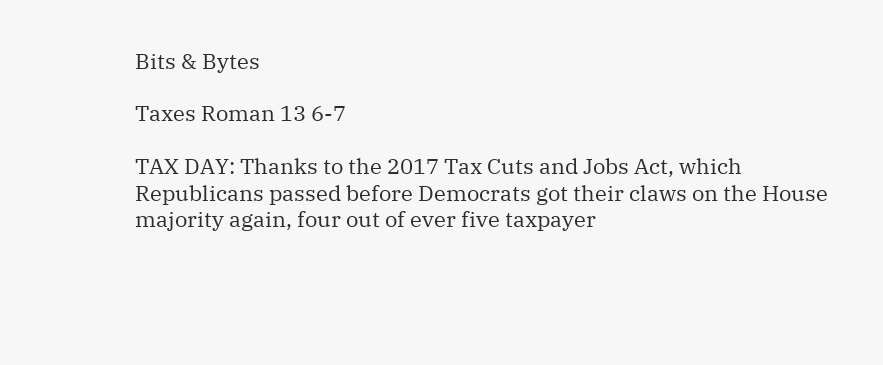Bits & Bytes

Taxes Roman 13 6-7

TAX DAY: Thanks to the 2017 Tax Cuts and Jobs Act, which Republicans passed before Democrats got their claws on the House majority again, four out of ever five taxpayer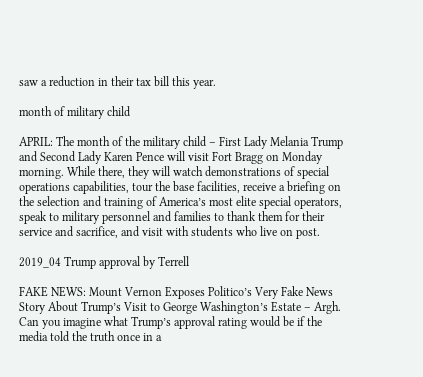saw a reduction in their tax bill this year.

month of military child

APRIL: The month of the military child – First Lady Melania Trump and Second Lady Karen Pence will visit Fort Bragg on Monday morning. While there, they will watch demonstrations of special operations capabilities, tour the base facilities, receive a briefing on the selection and training of America’s most elite special operators, speak to military personnel and families to thank them for their service and sacrifice, and visit with students who live on post.

2019_04 Trump approval by Terrell

FAKE NEWS: Mount Vernon Exposes Politico’s Very Fake News Story About Trump’s Visit to George Washington’s Estate – Argh. Can you imagine what Trump’s approval rating would be if the media told the truth once in a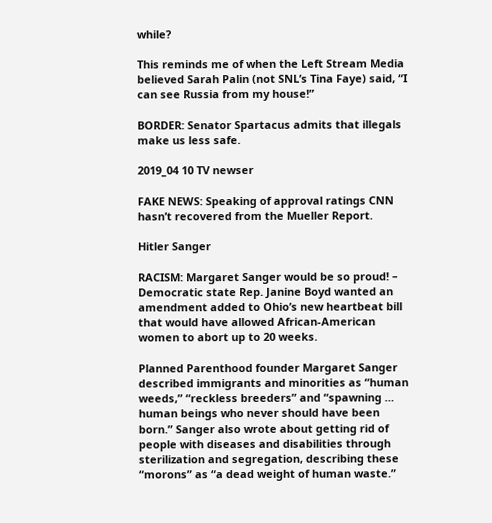while?

This reminds me of when the Left Stream Media believed Sarah Palin (not SNL’s Tina Faye) said, “I can see Russia from my house!”

BORDER: Senator Spartacus admits that illegals make us less safe.

2019_04 10 TV newser

FAKE NEWS: Speaking of approval ratings CNN hasn’t recovered from the Mueller Report.

Hitler Sanger

RACISM: Margaret Sanger would be so proud! – Democratic state Rep. Janine Boyd wanted an amendment added to Ohio’s new heartbeat bill that would have allowed African-American women to abort up to 20 weeks.

Planned Parenthood founder Margaret Sanger described immigrants and minorities as “human weeds,” “reckless breeders” and “spawning … human beings who never should have been born.” Sanger also wrote about getting rid of people with diseases and disabilities through sterilization and segregation, describing these “morons” as “a dead weight of human waste.”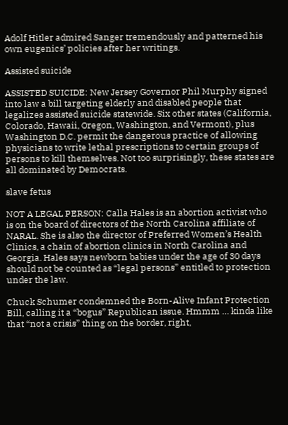Adolf Hitler admired Sanger tremendously and patterned his own eugenics’ policies after her writings.

Assisted suicide

ASSISTED SUICIDE: New Jersey Governor Phil Murphy signed into law a bill targeting elderly and disabled people that legalizes assisted suicide statewide. Six other states (California, Colorado, Hawaii, Oregon, Washington, and Vermont), plus Washington D.C. permit the dangerous practice of allowing physicians to write lethal prescriptions to certain groups of persons to kill themselves. Not too surprisingly, these states are all dominated by Democrats.

slave fetus

NOT A LEGAL PERSON: Calla Hales is an abortion activist who is on the board of directors of the North Carolina affiliate of NARAL. She is also the director of Preferred Women’s Health Clinics, a chain of abortion clinics in North Carolina and Georgia. Hales says newborn babies under the age of 30 days should not be counted as “legal persons” entitled to protection under the law.

Chuck Schumer condemned the Born-Alive Infant Protection Bill, calling it a “bogus” Republican issue. Hmmm … kinda like that “not a crisis” thing on the border, right,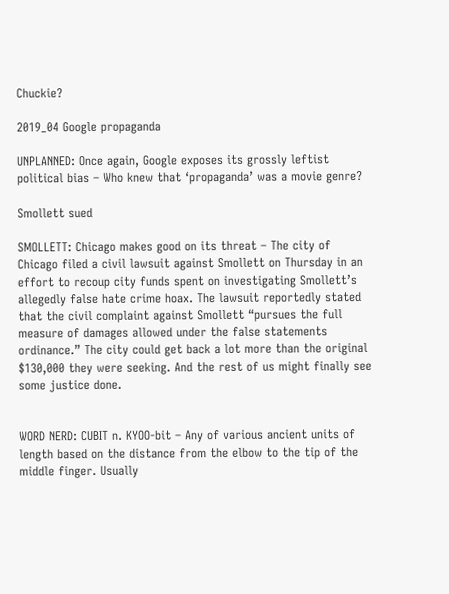Chuckie?

2019_04 Google propaganda

UNPLANNED: Once again, Google exposes its grossly leftist political bias – Who knew that ‘propaganda’ was a movie genre?

Smollett sued

SMOLLETT: Chicago makes good on its threat – The city of Chicago filed a civil lawsuit against Smollett on Thursday in an effort to recoup city funds spent on investigating Smollett’s allegedly false hate crime hoax. The lawsuit reportedly stated that the civil complaint against Smollett “pursues the full measure of damages allowed under the false statements ordinance.” The city could get back a lot more than the original $130,000 they were seeking. And the rest of us might finally see some justice done.


WORD NERD: CUBIT n. KYOO-bit – Any of various ancient units of length based on the distance from the elbow to the tip of the middle finger. Usually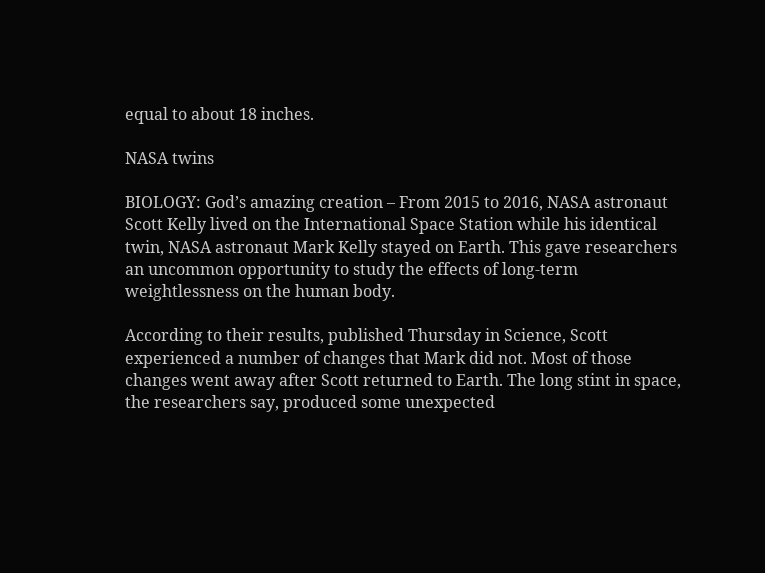equal to about 18 inches.

NASA twins

BIOLOGY: God’s amazing creation – From 2015 to 2016, NASA astronaut Scott Kelly lived on the International Space Station while his identical twin, NASA astronaut Mark Kelly stayed on Earth. This gave researchers an uncommon opportunity to study the effects of long-term weightlessness on the human body.

According to their results, published Thursday in Science, Scott experienced a number of changes that Mark did not. Most of those changes went away after Scott returned to Earth. The long stint in space, the researchers say, produced some unexpected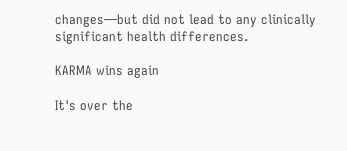changes—but did not lead to any clinically significant health differences.

KARMA wins again

It's over the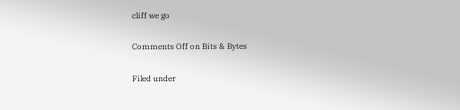cliff we go

Comments Off on Bits & Bytes

Filed under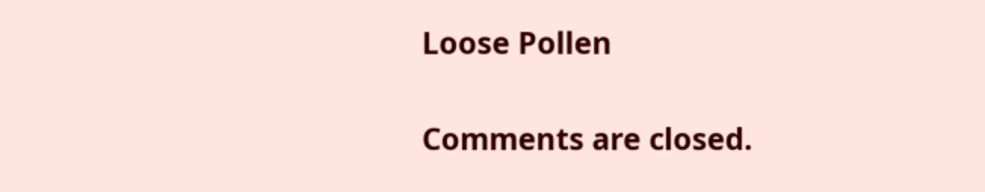Loose Pollen

Comments are closed.